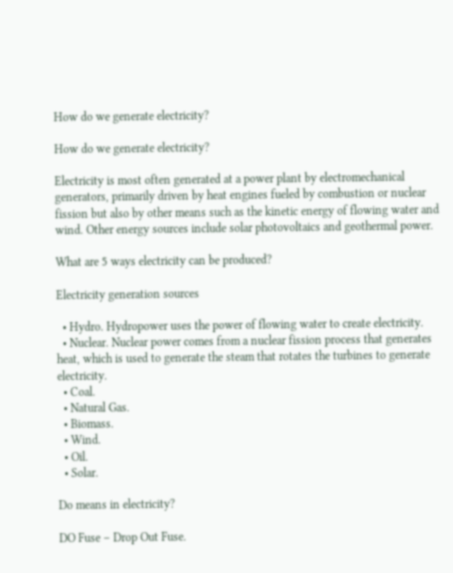How do we generate electricity?

How do we generate electricity?

Electricity is most often generated at a power plant by electromechanical generators, primarily driven by heat engines fueled by combustion or nuclear fission but also by other means such as the kinetic energy of flowing water and wind. Other energy sources include solar photovoltaics and geothermal power.

What are 5 ways electricity can be produced?

Electricity generation sources

  • Hydro. Hydropower uses the power of flowing water to create electricity.
  • Nuclear. Nuclear power comes from a nuclear fission process that generates heat, which is used to generate the steam that rotates the turbines to generate electricity.
  • Coal.
  • Natural Gas.
  • Biomass.
  • Wind.
  • Oil.
  • Solar.

Do means in electricity?

DO Fuse – Drop Out Fuse.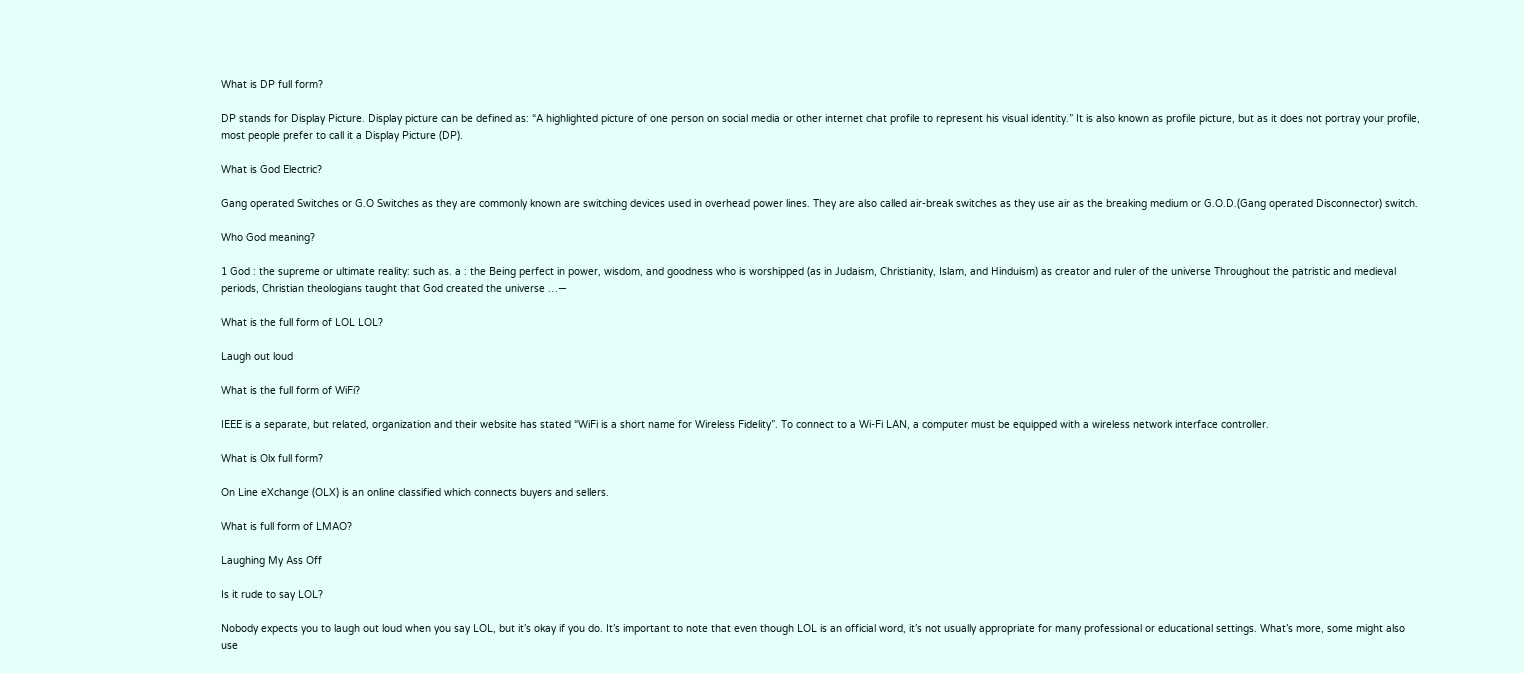What is DP full form?

DP stands for Display Picture. Display picture can be defined as: “A highlighted picture of one person on social media or other internet chat profile to represent his visual identity.” It is also known as profile picture, but as it does not portray your profile, most people prefer to call it a Display Picture (DP).

What is God Electric?

Gang operated Switches or G.O Switches as they are commonly known are switching devices used in overhead power lines. They are also called air-break switches as they use air as the breaking medium or G.O.D.(Gang operated Disconnector) switch.

Who God meaning?

1 God : the supreme or ultimate reality: such as. a : the Being perfect in power, wisdom, and goodness who is worshipped (as in Judaism, Christianity, Islam, and Hinduism) as creator and ruler of the universe Throughout the patristic and medieval periods, Christian theologians taught that God created the universe …—

What is the full form of LOL LOL?

Laugh out loud

What is the full form of WiFi?

IEEE is a separate, but related, organization and their website has stated “WiFi is a short name for Wireless Fidelity”. To connect to a Wi-Fi LAN, a computer must be equipped with a wireless network interface controller.

What is Olx full form?

On Line eXchange (OLX) is an online classified which connects buyers and sellers.

What is full form of LMAO?

Laughing My Ass Off

Is it rude to say LOL?

Nobody expects you to laugh out loud when you say LOL, but it’s okay if you do. It’s important to note that even though LOL is an official word, it’s not usually appropriate for many professional or educational settings. What’s more, some might also use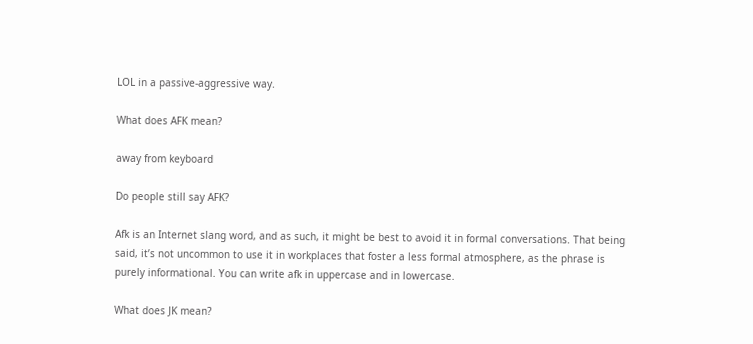LOL in a passive-aggressive way.

What does AFK mean?

away from keyboard

Do people still say AFK?

Afk is an Internet slang word, and as such, it might be best to avoid it in formal conversations. That being said, it’s not uncommon to use it in workplaces that foster a less formal atmosphere, as the phrase is purely informational. You can write afk in uppercase and in lowercase.

What does JK mean?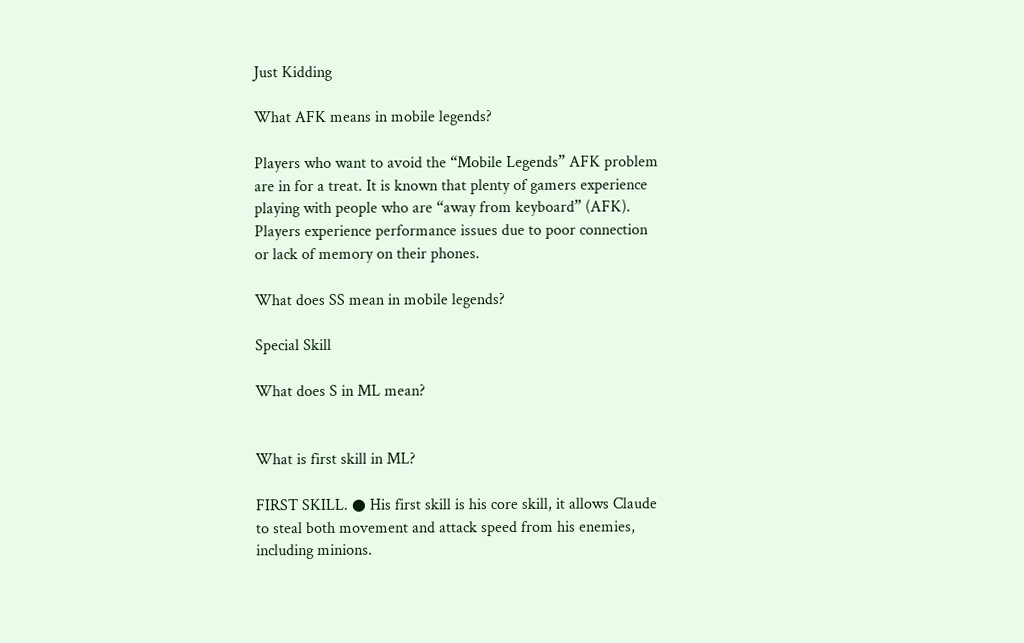Just Kidding

What AFK means in mobile legends?

Players who want to avoid the “Mobile Legends” AFK problem are in for a treat. It is known that plenty of gamers experience playing with people who are “away from keyboard” (AFK). Players experience performance issues due to poor connection or lack of memory on their phones.

What does SS mean in mobile legends?

Special Skill

What does S in ML mean?


What is first skill in ML?

FIRST SKILL. ● His first skill is his core skill, it allows Claude to steal both movement and attack speed from his enemies, including minions.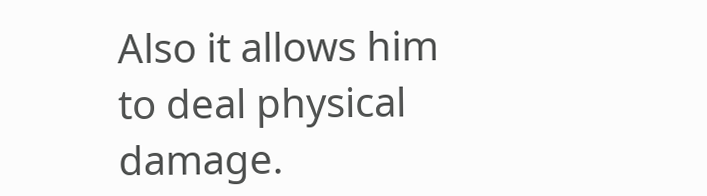Also it allows him to deal physical damage.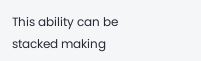This ability can be stacked making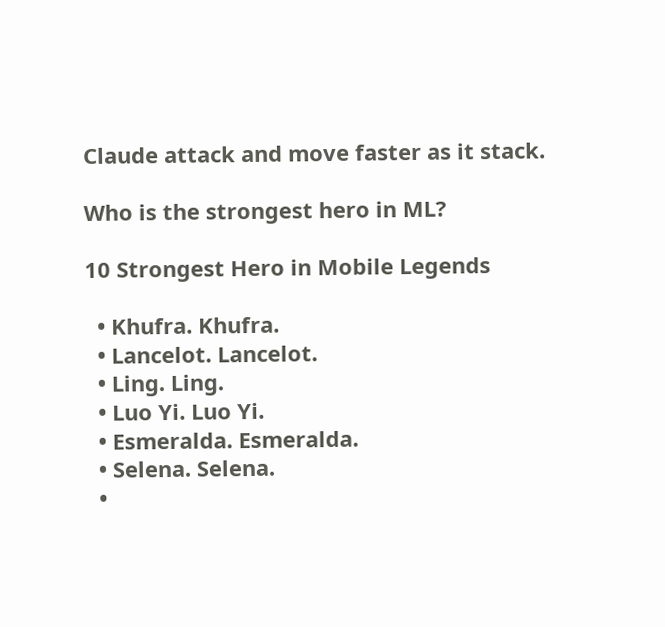Claude attack and move faster as it stack.

Who is the strongest hero in ML?

10 Strongest Hero in Mobile Legends

  • Khufra. Khufra.
  • Lancelot. Lancelot.
  • Ling. Ling.
  • Luo Yi. Luo Yi.
  • Esmeralda. Esmeralda.
  • Selena. Selena.
  •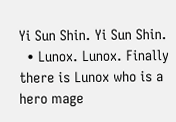Yi Sun Shin. Yi Sun Shin.
  • Lunox. Lunox. Finally there is Lunox who is a hero mage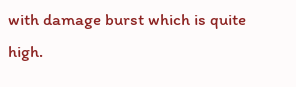with damage burst which is quite high.